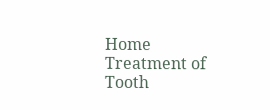Home Treatment of Tooth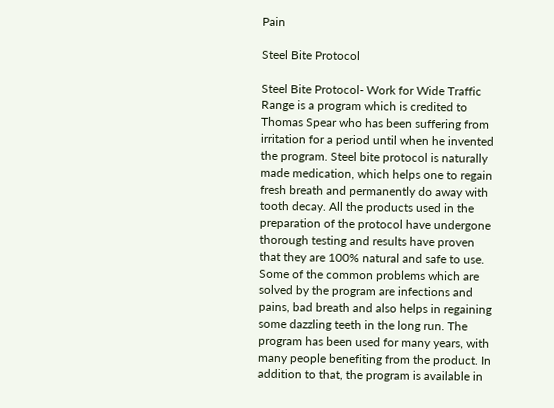Pain

Steel Bite Protocol

Steel Bite Protocol- Work for Wide Traffic Range is a program which is credited to Thomas Spear who has been suffering from irritation for a period until when he invented the program. Steel bite protocol is naturally made medication, which helps one to regain fresh breath and permanently do away with tooth decay. All the products used in the preparation of the protocol have undergone thorough testing and results have proven that they are 100% natural and safe to use. Some of the common problems which are solved by the program are infections and pains, bad breath and also helps in regaining some dazzling teeth in the long run. The program has been used for many years, with many people benefiting from the product. In addition to that, the program is available in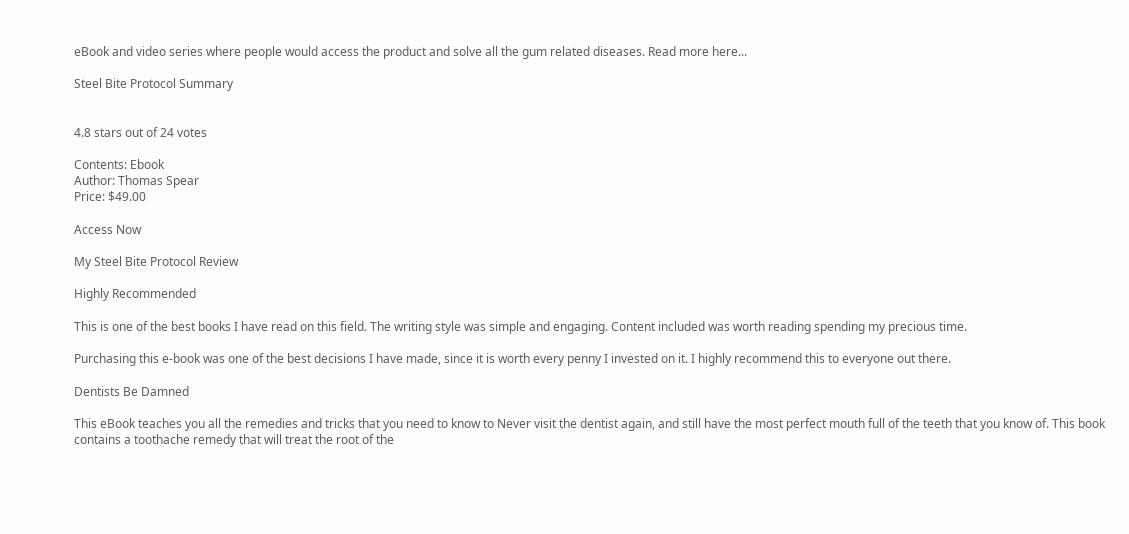eBook and video series where people would access the product and solve all the gum related diseases. Read more here...

Steel Bite Protocol Summary


4.8 stars out of 24 votes

Contents: Ebook
Author: Thomas Spear
Price: $49.00

Access Now

My Steel Bite Protocol Review

Highly Recommended

This is one of the best books I have read on this field. The writing style was simple and engaging. Content included was worth reading spending my precious time.

Purchasing this e-book was one of the best decisions I have made, since it is worth every penny I invested on it. I highly recommend this to everyone out there.

Dentists Be Damned

This eBook teaches you all the remedies and tricks that you need to know to Never visit the dentist again, and still have the most perfect mouth full of the teeth that you know of. This book contains a toothache remedy that will treat the root of the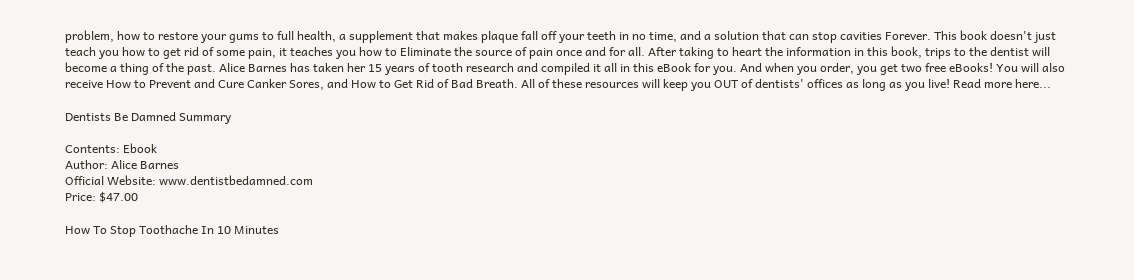problem, how to restore your gums to full health, a supplement that makes plaque fall off your teeth in no time, and a solution that can stop cavities Forever. This book doesn't just teach you how to get rid of some pain, it teaches you how to Eliminate the source of pain once and for all. After taking to heart the information in this book, trips to the dentist will become a thing of the past. Alice Barnes has taken her 15 years of tooth research and compiled it all in this eBook for you. And when you order, you get two free eBooks! You will also receive How to Prevent and Cure Canker Sores, and How to Get Rid of Bad Breath. All of these resources will keep you OUT of dentists' offices as long as you live! Read more here...

Dentists Be Damned Summary

Contents: Ebook
Author: Alice Barnes
Official Website: www.dentistbedamned.com
Price: $47.00

How To Stop Toothache In 10 Minutes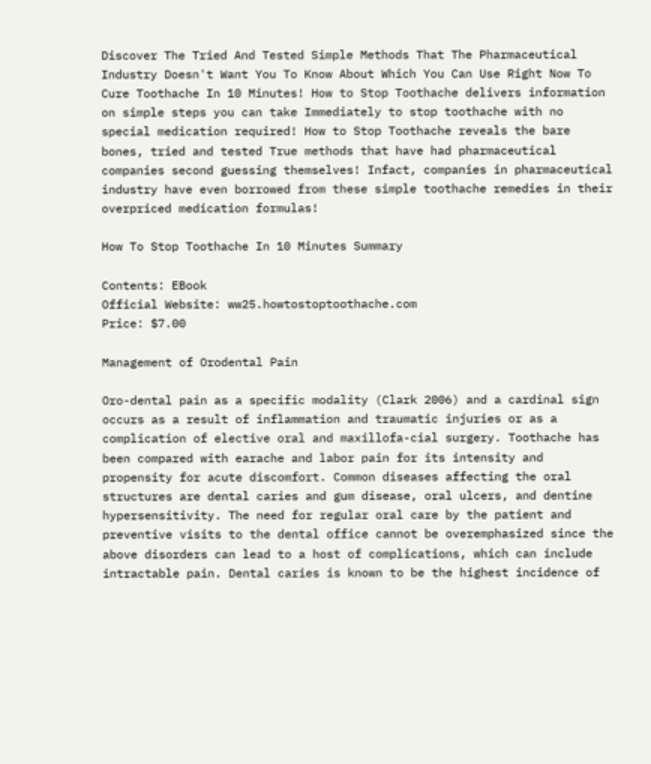Discover The Tried And Tested Simple Methods That The Pharmaceutical Industry Doesn't Want You To Know About Which You Can Use Right Now To Cure Toothache In 10 Minutes! How to Stop Toothache delivers information on simple steps you can take Immediately to stop toothache with no special medication required! How to Stop Toothache reveals the bare bones, tried and tested True methods that have had pharmaceutical companies second guessing themselves! Infact, companies in pharmaceutical industry have even borrowed from these simple toothache remedies in their overpriced medication formulas!

How To Stop Toothache In 10 Minutes Summary

Contents: EBook
Official Website: ww25.howtostoptoothache.com
Price: $7.00

Management of Orodental Pain

Oro-dental pain as a specific modality (Clark 2006) and a cardinal sign occurs as a result of inflammation and traumatic injuries or as a complication of elective oral and maxillofa-cial surgery. Toothache has been compared with earache and labor pain for its intensity and propensity for acute discomfort. Common diseases affecting the oral structures are dental caries and gum disease, oral ulcers, and dentine hypersensitivity. The need for regular oral care by the patient and preventive visits to the dental office cannot be overemphasized since the above disorders can lead to a host of complications, which can include intractable pain. Dental caries is known to be the highest incidence of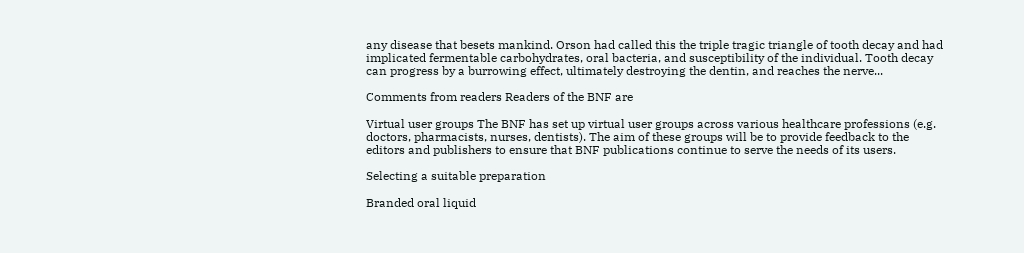any disease that besets mankind. Orson had called this the triple tragic triangle of tooth decay and had implicated fermentable carbohydrates, oral bacteria, and susceptibility of the individual. Tooth decay can progress by a burrowing effect, ultimately destroying the dentin, and reaches the nerve...

Comments from readers Readers of the BNF are

Virtual user groups The BNF has set up virtual user groups across various healthcare professions (e.g. doctors, pharmacists, nurses, dentists). The aim of these groups will be to provide feedback to the editors and publishers to ensure that BNF publications continue to serve the needs of its users.

Selecting a suitable preparation

Branded oral liquid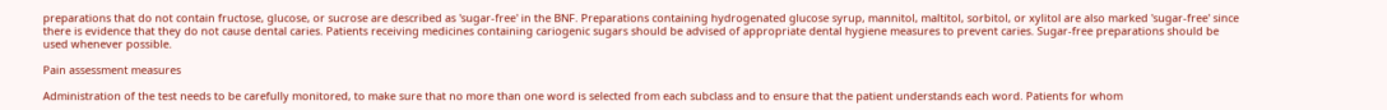preparations that do not contain fructose, glucose, or sucrose are described as 'sugar-free' in the BNF. Preparations containing hydrogenated glucose syrup, mannitol, maltitol, sorbitol, or xylitol are also marked 'sugar-free' since there is evidence that they do not cause dental caries. Patients receiving medicines containing cariogenic sugars should be advised of appropriate dental hygiene measures to prevent caries. Sugar-free preparations should be used whenever possible.

Pain assessment measures

Administration of the test needs to be carefully monitored, to make sure that no more than one word is selected from each subclass and to ensure that the patient understands each word. Patients for whom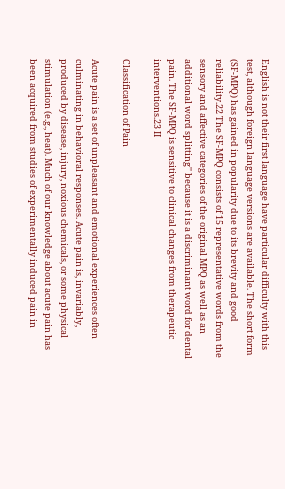English is not their first language have particular difficulty with this test, although foreign language versions are available. The short form (SF-MPQ) has gained in popularity due to its brevity and good reliability.22 The SF-MPQ consists of 15 representative words from the sensory and affective categories of the original MPQ as well as an additional word splitting'' because it is a discriminant word for dental pain. The SF-MPQ is sensitive to clinical changes from therapeutic interventions.23 II

Classification of Pain

Acute pain is a set of unpleasant and emotional experiences often culminating in behavioral responses. Acute pain is, invariably, produced by disease, injury, noxious chemicals, or some physical stimulation (e.g., heat). Much of our knowledge about acute pain has been acquired from studies of experimentally induced pain in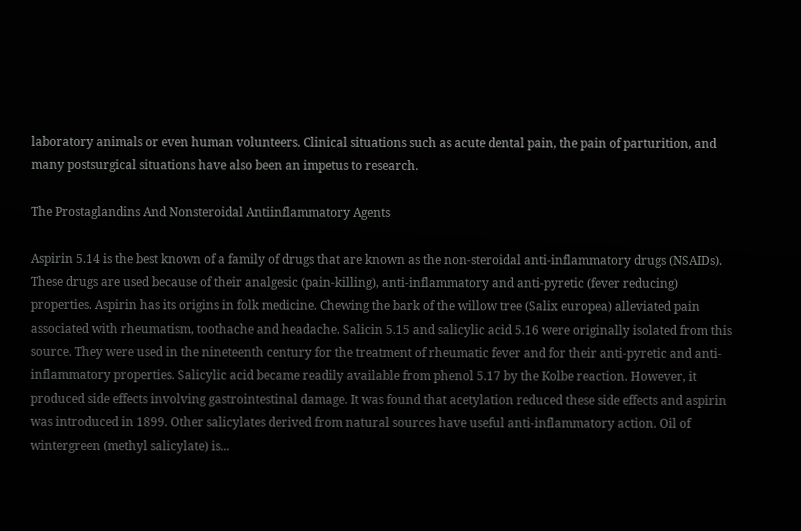laboratory animals or even human volunteers. Clinical situations such as acute dental pain, the pain of parturition, and many postsurgical situations have also been an impetus to research.

The Prostaglandins And Nonsteroidal Antiinflammatory Agents

Aspirin 5.14 is the best known of a family of drugs that are known as the non-steroidal anti-inflammatory drugs (NSAIDs). These drugs are used because of their analgesic (pain-killing), anti-inflammatory and anti-pyretic (fever reducing) properties. Aspirin has its origins in folk medicine. Chewing the bark of the willow tree (Salix europea) alleviated pain associated with rheumatism, toothache and headache. Salicin 5.15 and salicylic acid 5.16 were originally isolated from this source. They were used in the nineteenth century for the treatment of rheumatic fever and for their anti-pyretic and anti-inflammatory properties. Salicylic acid became readily available from phenol 5.17 by the Kolbe reaction. However, it produced side effects involving gastrointestinal damage. It was found that acetylation reduced these side effects and aspirin was introduced in 1899. Other salicylates derived from natural sources have useful anti-inflammatory action. Oil of wintergreen (methyl salicylate) is...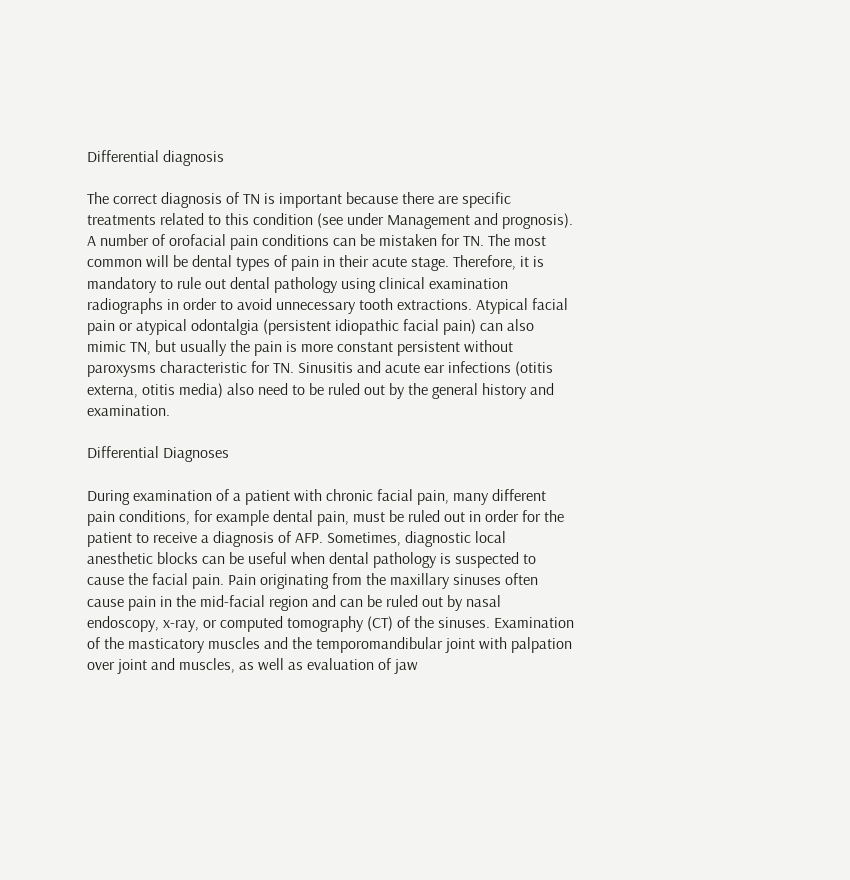Differential diagnosis

The correct diagnosis of TN is important because there are specific treatments related to this condition (see under Management and prognosis). A number of orofacial pain conditions can be mistaken for TN. The most common will be dental types of pain in their acute stage. Therefore, it is mandatory to rule out dental pathology using clinical examination radiographs in order to avoid unnecessary tooth extractions. Atypical facial pain or atypical odontalgia (persistent idiopathic facial pain) can also mimic TN, but usually the pain is more constant persistent without paroxysms characteristic for TN. Sinusitis and acute ear infections (otitis externa, otitis media) also need to be ruled out by the general history and examination.

Differential Diagnoses

During examination of a patient with chronic facial pain, many different pain conditions, for example dental pain, must be ruled out in order for the patient to receive a diagnosis of AFP. Sometimes, diagnostic local anesthetic blocks can be useful when dental pathology is suspected to cause the facial pain. Pain originating from the maxillary sinuses often cause pain in the mid-facial region and can be ruled out by nasal endoscopy, x-ray, or computed tomography (CT) of the sinuses. Examination of the masticatory muscles and the temporomandibular joint with palpation over joint and muscles, as well as evaluation of jaw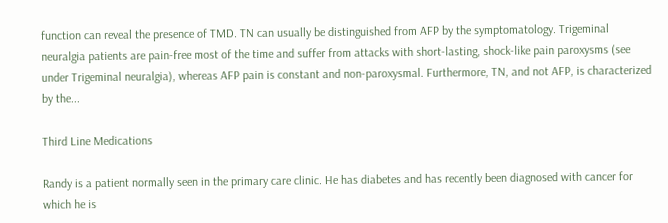function can reveal the presence of TMD. TN can usually be distinguished from AFP by the symptomatology. Trigeminal neuralgia patients are pain-free most of the time and suffer from attacks with short-lasting, shock-like pain paroxysms (see under Trigeminal neuralgia), whereas AFP pain is constant and non-paroxysmal. Furthermore, TN, and not AFP, is characterized by the...

Third Line Medications

Randy is a patient normally seen in the primary care clinic. He has diabetes and has recently been diagnosed with cancer for which he is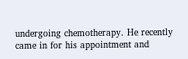undergoing chemotherapy. He recently came in for his appointment and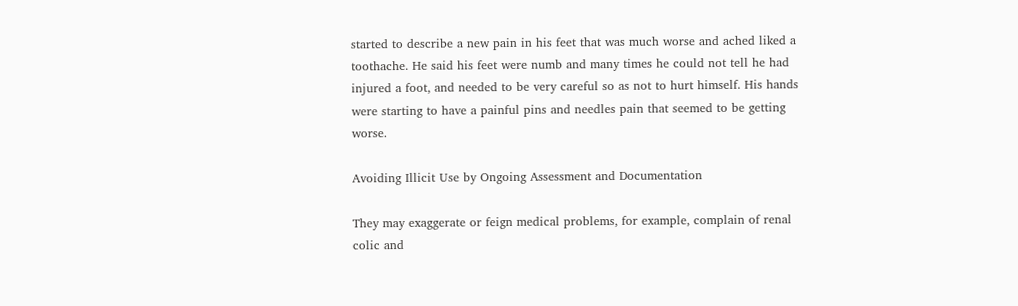started to describe a new pain in his feet that was much worse and ached liked a toothache. He said his feet were numb and many times he could not tell he had injured a foot, and needed to be very careful so as not to hurt himself. His hands were starting to have a painful pins and needles pain that seemed to be getting worse.

Avoiding Illicit Use by Ongoing Assessment and Documentation

They may exaggerate or feign medical problems, for example, complain of renal colic and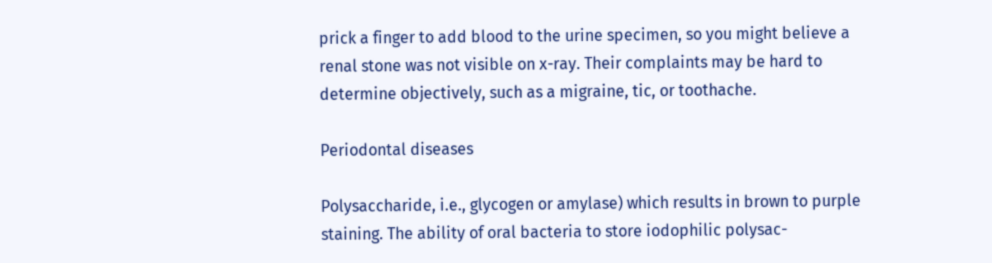prick a finger to add blood to the urine specimen, so you might believe a renal stone was not visible on x-ray. Their complaints may be hard to determine objectively, such as a migraine, tic, or toothache.

Periodontal diseases

Polysaccharide, i.e., glycogen or amylase) which results in brown to purple staining. The ability of oral bacteria to store iodophilic polysac-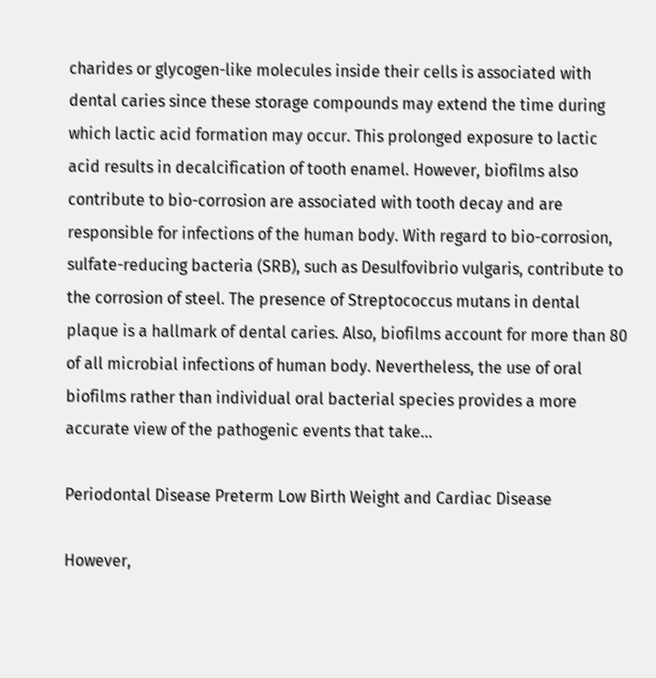charides or glycogen-like molecules inside their cells is associated with dental caries since these storage compounds may extend the time during which lactic acid formation may occur. This prolonged exposure to lactic acid results in decalcification of tooth enamel. However, biofilms also contribute to bio-corrosion are associated with tooth decay and are responsible for infections of the human body. With regard to bio-corrosion, sulfate-reducing bacteria (SRB), such as Desulfovibrio vulgaris, contribute to the corrosion of steel. The presence of Streptococcus mutans in dental plaque is a hallmark of dental caries. Also, biofilms account for more than 80 of all microbial infections of human body. Nevertheless, the use of oral biofilms rather than individual oral bacterial species provides a more accurate view of the pathogenic events that take...

Periodontal Disease Preterm Low Birth Weight and Cardiac Disease

However,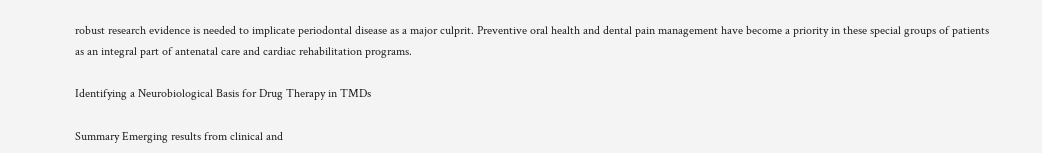robust research evidence is needed to implicate periodontal disease as a major culprit. Preventive oral health and dental pain management have become a priority in these special groups of patients as an integral part of antenatal care and cardiac rehabilitation programs.

Identifying a Neurobiological Basis for Drug Therapy in TMDs

Summary Emerging results from clinical and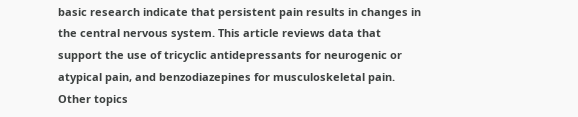basic research indicate that persistent pain results in changes in the central nervous system. This article reviews data that support the use of tricyclic antidepressants for neurogenic or atypical pain, and benzodiazepines for musculoskeletal pain. Other topics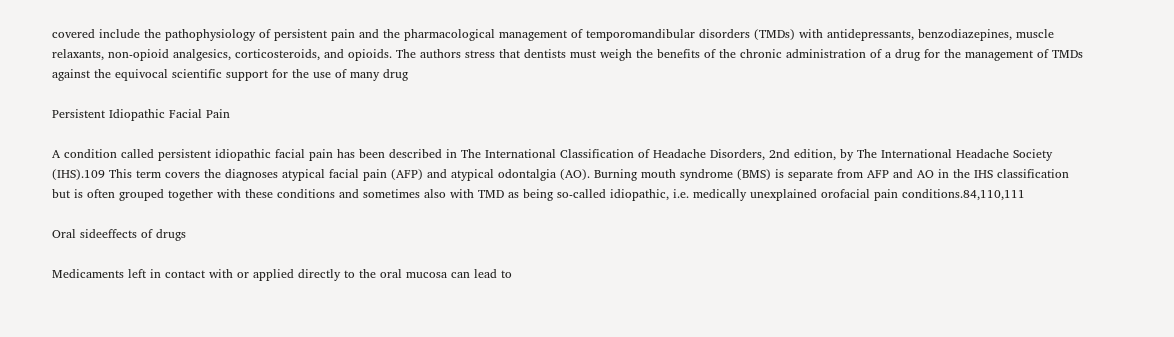covered include the pathophysiology of persistent pain and the pharmacological management of temporomandibular disorders (TMDs) with antidepressants, benzodiazepines, muscle relaxants, non-opioid analgesics, corticosteroids, and opioids. The authors stress that dentists must weigh the benefits of the chronic administration of a drug for the management of TMDs against the equivocal scientific support for the use of many drug

Persistent Idiopathic Facial Pain

A condition called persistent idiopathic facial pain has been described in The International Classification of Headache Disorders, 2nd edition, by The International Headache Society (IHS).109 This term covers the diagnoses atypical facial pain (AFP) and atypical odontalgia (AO). Burning mouth syndrome (BMS) is separate from AFP and AO in the IHS classification but is often grouped together with these conditions and sometimes also with TMD as being so-called idiopathic, i.e. medically unexplained orofacial pain conditions.84,110,111

Oral sideeffects of drugs

Medicaments left in contact with or applied directly to the oral mucosa can lead to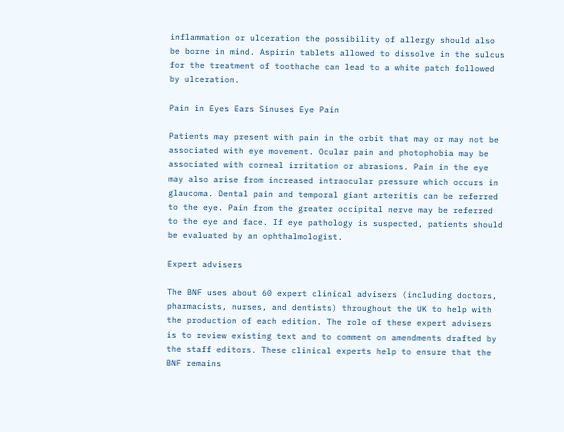inflammation or ulceration the possibility of allergy should also be borne in mind. Aspirin tablets allowed to dissolve in the sulcus for the treatment of toothache can lead to a white patch followed by ulceration.

Pain in Eyes Ears Sinuses Eye Pain

Patients may present with pain in the orbit that may or may not be associated with eye movement. Ocular pain and photophobia may be associated with corneal irritation or abrasions. Pain in the eye may also arise from increased intraocular pressure which occurs in glaucoma. Dental pain and temporal giant arteritis can be referred to the eye. Pain from the greater occipital nerve may be referred to the eye and face. If eye pathology is suspected, patients should be evaluated by an ophthalmologist.

Expert advisers

The BNF uses about 60 expert clinical advisers (including doctors, pharmacists, nurses, and dentists) throughout the UK to help with the production of each edition. The role of these expert advisers is to review existing text and to comment on amendments drafted by the staff editors. These clinical experts help to ensure that the BNF remains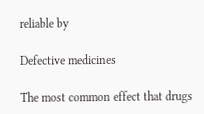reliable by

Defective medicines

The most common effect that drugs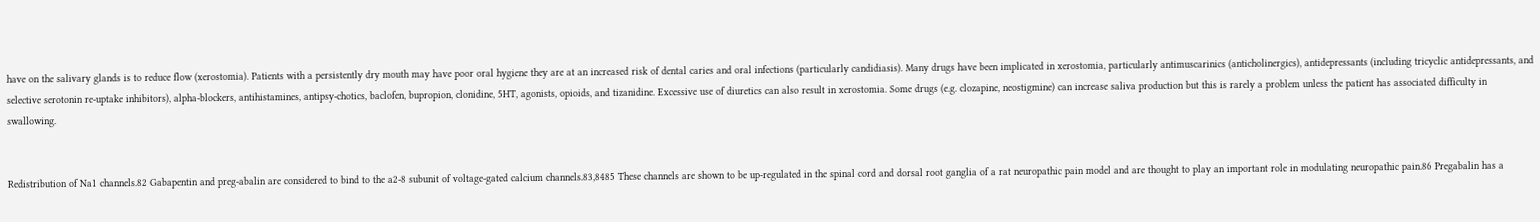have on the salivary glands is to reduce flow (xerostomia). Patients with a persistently dry mouth may have poor oral hygiene they are at an increased risk of dental caries and oral infections (particularly candidiasis). Many drugs have been implicated in xerostomia, particularly antimuscarinics (anticholinergics), antidepressants (including tricyclic antidepressants, and selective serotonin re-uptake inhibitors), alpha-blockers, antihistamines, antipsy-chotics, baclofen, bupropion, clonidine, 5HT, agonists, opioids, and tizanidine. Excessive use of diuretics can also result in xerostomia. Some drugs (e.g. clozapine, neostigmine) can increase saliva production but this is rarely a problem unless the patient has associated difficulty in swallowing.


Redistribution of Na1 channels.82 Gabapentin and preg-abalin are considered to bind to the a2-8 subunit of voltage-gated calcium channels.83,8485 These channels are shown to be up-regulated in the spinal cord and dorsal root ganglia of a rat neuropathic pain model and are thought to play an important role in modulating neuropathic pain.86 Pregabalin has a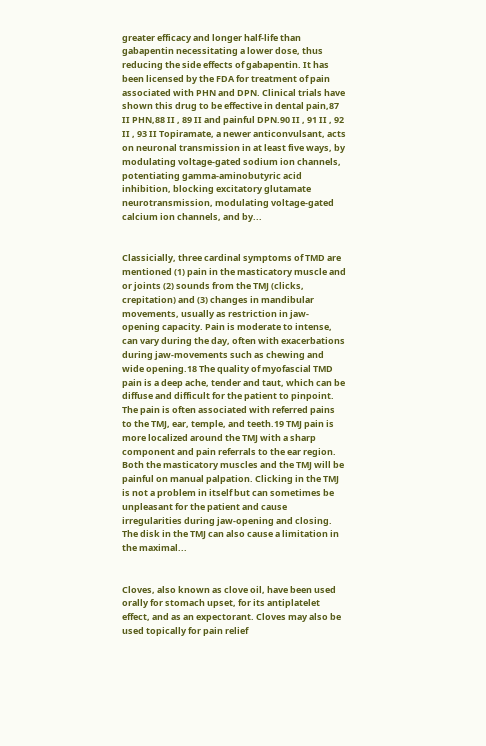greater efficacy and longer half-life than gabapentin necessitating a lower dose, thus reducing the side effects of gabapentin. It has been licensed by the FDA for treatment of pain associated with PHN and DPN. Clinical trials have shown this drug to be effective in dental pain,87 II PHN,88 II , 89 II and painful DPN.90 II , 91 II , 92 II , 93 II Topiramate, a newer anticonvulsant, acts on neuronal transmission in at least five ways, by modulating voltage-gated sodium ion channels, potentiating gamma-aminobutyric acid inhibition, blocking excitatory glutamate neurotransmission, modulating voltage-gated calcium ion channels, and by...


Classicially, three cardinal symptoms of TMD are mentioned (1) pain in the masticatory muscle and or joints (2) sounds from the TMJ (clicks, crepitation) and (3) changes in mandibular movements, usually as restriction in jaw-opening capacity. Pain is moderate to intense, can vary during the day, often with exacerbations during jaw-movements such as chewing and wide opening.18 The quality of myofascial TMD pain is a deep ache, tender and taut, which can be diffuse and difficult for the patient to pinpoint. The pain is often associated with referred pains to the TMJ, ear, temple, and teeth.19 TMJ pain is more localized around the TMJ with a sharp component and pain referrals to the ear region. Both the masticatory muscles and the TMJ will be painful on manual palpation. Clicking in the TMJ is not a problem in itself but can sometimes be unpleasant for the patient and cause irregularities during jaw-opening and closing. The disk in the TMJ can also cause a limitation in the maximal...


Cloves, also known as clove oil, have been used orally for stomach upset, for its antiplatelet effect, and as an expectorant. Cloves may also be used topically for pain relief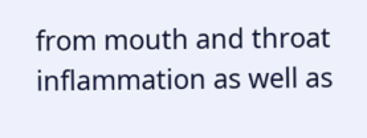from mouth and throat inflammation as well as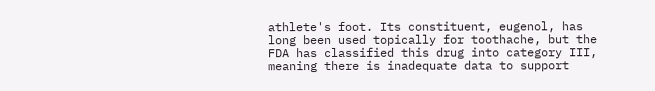athlete's foot. Its constituent, eugenol, has long been used topically for toothache, but the FDA has classified this drug into category III, meaning there is inadequate data to support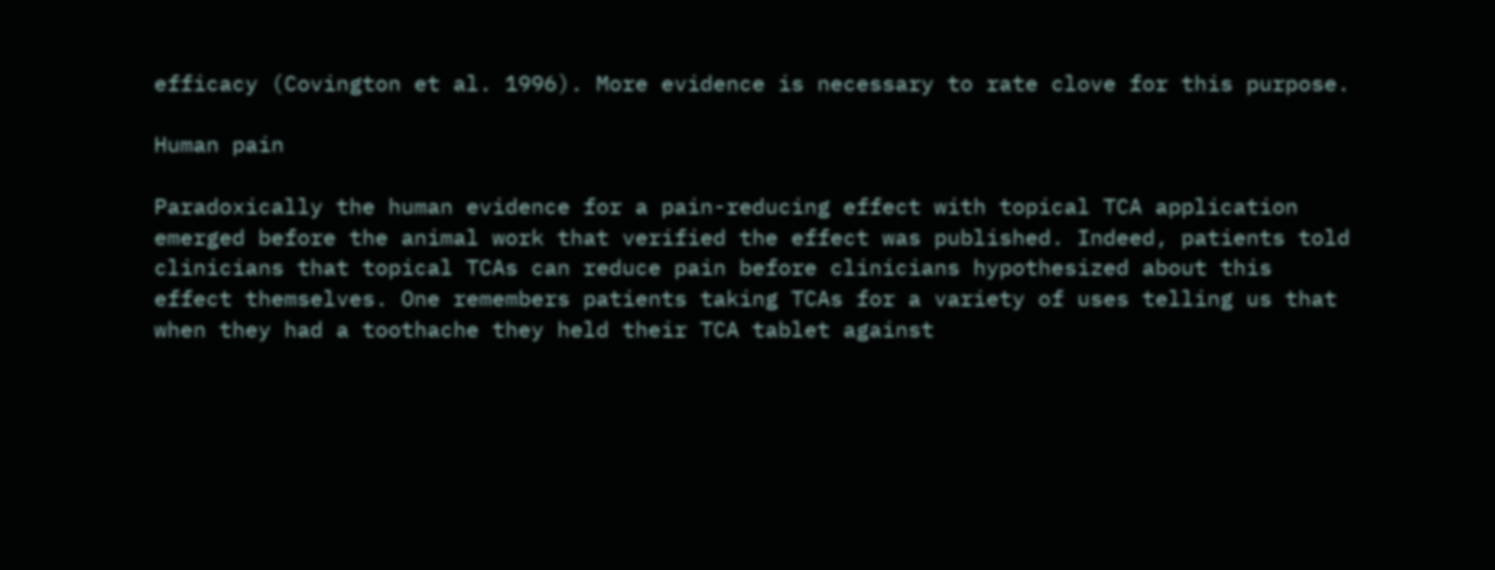efficacy (Covington et al. 1996). More evidence is necessary to rate clove for this purpose.

Human pain

Paradoxically the human evidence for a pain-reducing effect with topical TCA application emerged before the animal work that verified the effect was published. Indeed, patients told clinicians that topical TCAs can reduce pain before clinicians hypothesized about this effect themselves. One remembers patients taking TCAs for a variety of uses telling us that when they had a toothache they held their TCA tablet against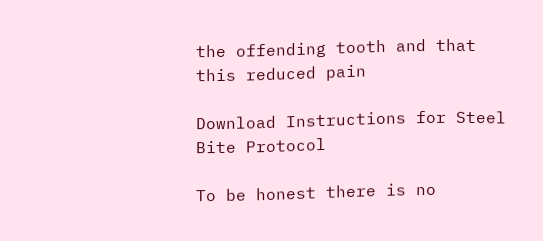the offending tooth and that this reduced pain

Download Instructions for Steel Bite Protocol

To be honest there is no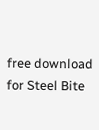free download for Steel Bite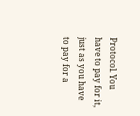Protocol. You have to pay for it, just as you have to pay for a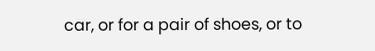car, or for a pair of shoes, or to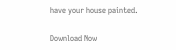have your house painted.

Download Now